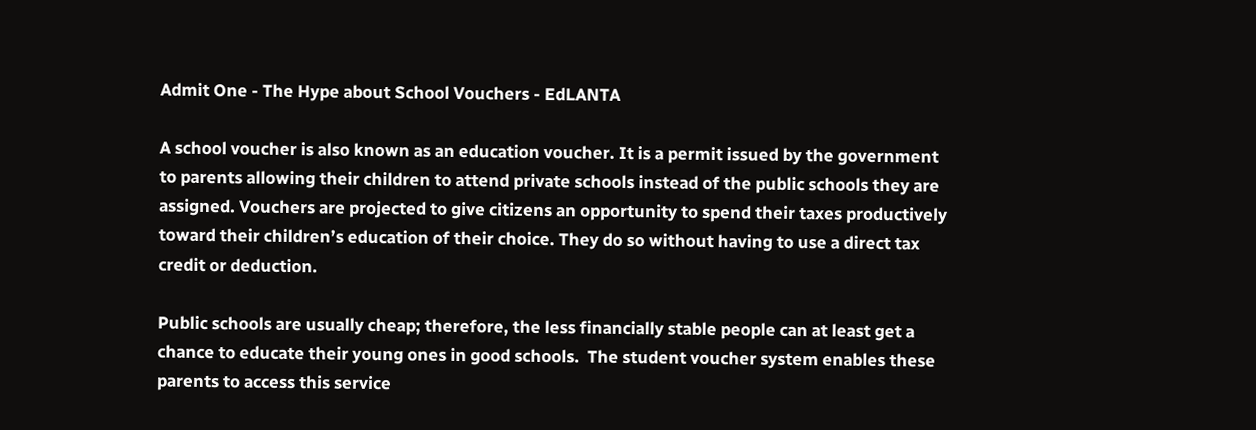Admit One - The Hype about School Vouchers - EdLANTA

A school voucher is also known as an education voucher. It is a permit issued by the government to parents allowing their children to attend private schools instead of the public schools they are assigned. Vouchers are projected to give citizens an opportunity to spend their taxes productively toward their children’s education of their choice. They do so without having to use a direct tax credit or deduction.

Public schools are usually cheap; therefore, the less financially stable people can at least get a chance to educate their young ones in good schools.  The student voucher system enables these parents to access this service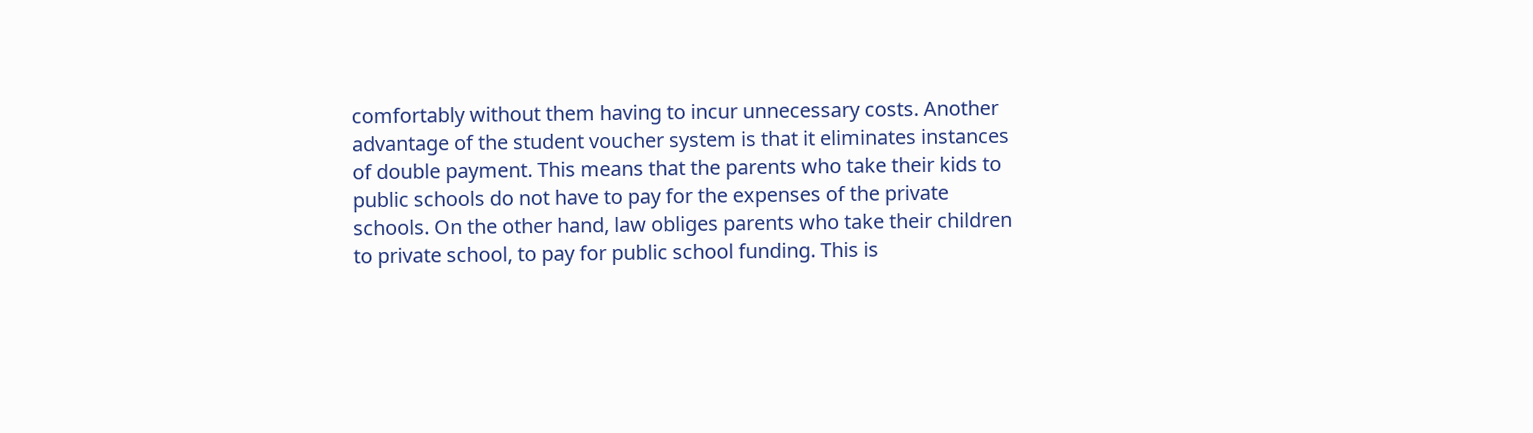comfortably without them having to incur unnecessary costs. Another advantage of the student voucher system is that it eliminates instances of double payment. This means that the parents who take their kids to public schools do not have to pay for the expenses of the private schools. On the other hand, law obliges parents who take their children to private school, to pay for public school funding. This is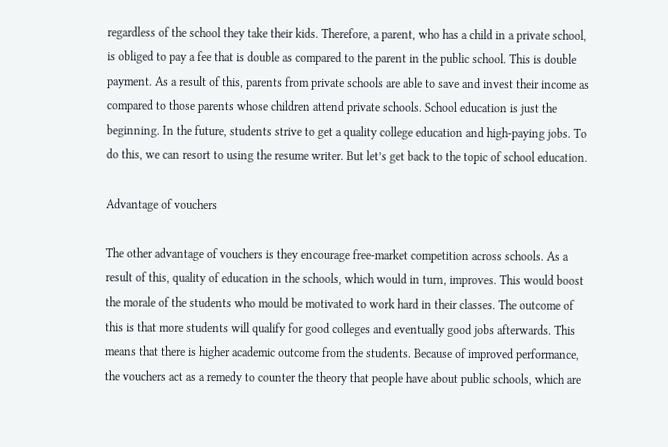regardless of the school they take their kids. Therefore, a parent, who has a child in a private school, is obliged to pay a fee that is double as compared to the parent in the public school. This is double payment. As a result of this, parents from private schools are able to save and invest their income as compared to those parents whose children attend private schools. School education is just the beginning. In the future, students strive to get a quality college education and high-paying jobs. To do this, we can resort to using the resume writer. But let’s get back to the topic of school education.

Advantage of vouchers

The other advantage of vouchers is they encourage free-market competition across schools. As a result of this, quality of education in the schools, which would in turn, improves. This would boost the morale of the students who mould be motivated to work hard in their classes. The outcome of this is that more students will qualify for good colleges and eventually good jobs afterwards. This means that there is higher academic outcome from the students. Because of improved performance, the vouchers act as a remedy to counter the theory that people have about public schools, which are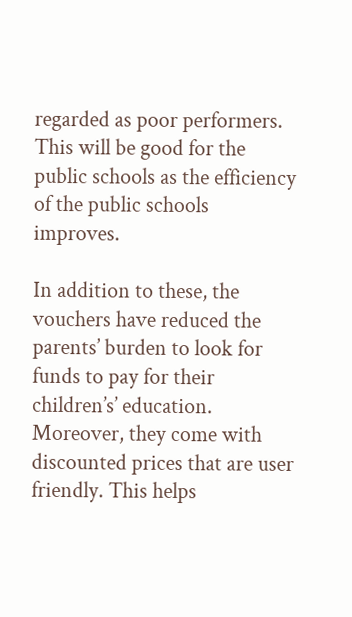regarded as poor performers. This will be good for the public schools as the efficiency of the public schools improves.

In addition to these, the vouchers have reduced the parents’ burden to look for funds to pay for their children’s’ education. Moreover, they come with discounted prices that are user friendly. This helps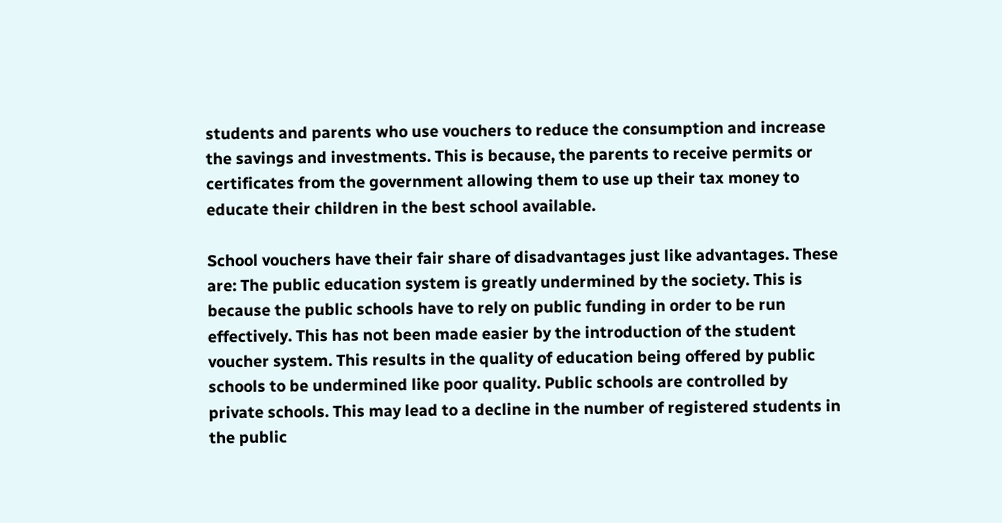students and parents who use vouchers to reduce the consumption and increase the savings and investments. This is because, the parents to receive permits or certificates from the government allowing them to use up their tax money to educate their children in the best school available.

School vouchers have their fair share of disadvantages just like advantages. These are: The public education system is greatly undermined by the society. This is because the public schools have to rely on public funding in order to be run effectively. This has not been made easier by the introduction of the student voucher system. This results in the quality of education being offered by public schools to be undermined like poor quality. Public schools are controlled by private schools. This may lead to a decline in the number of registered students in the public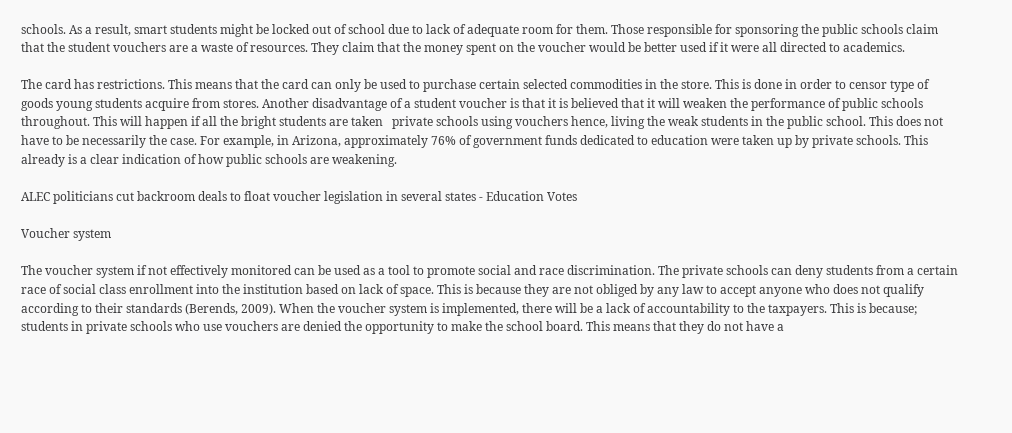schools. As a result, smart students might be locked out of school due to lack of adequate room for them. Those responsible for sponsoring the public schools claim that the student vouchers are a waste of resources. They claim that the money spent on the voucher would be better used if it were all directed to academics.

The card has restrictions. This means that the card can only be used to purchase certain selected commodities in the store. This is done in order to censor type of goods young students acquire from stores. Another disadvantage of a student voucher is that it is believed that it will weaken the performance of public schools throughout. This will happen if all the bright students are taken   private schools using vouchers hence, living the weak students in the public school. This does not have to be necessarily the case. For example, in Arizona, approximately 76% of government funds dedicated to education were taken up by private schools. This already is a clear indication of how public schools are weakening.

ALEC politicians cut backroom deals to float voucher legislation in several states - Education Votes

Voucher system

The voucher system if not effectively monitored can be used as a tool to promote social and race discrimination. The private schools can deny students from a certain race of social class enrollment into the institution based on lack of space. This is because they are not obliged by any law to accept anyone who does not qualify according to their standards (Berends, 2009). When the voucher system is implemented, there will be a lack of accountability to the taxpayers. This is because; students in private schools who use vouchers are denied the opportunity to make the school board. This means that they do not have a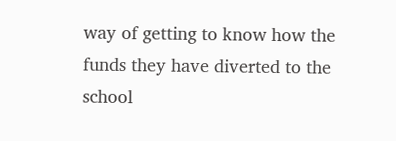way of getting to know how the funds they have diverted to the school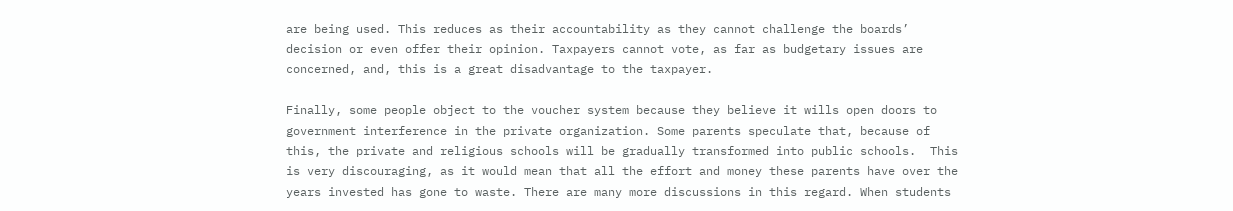are being used. This reduces as their accountability as they cannot challenge the boards’ decision or even offer their opinion. Taxpayers cannot vote, as far as budgetary issues are concerned, and, this is a great disadvantage to the taxpayer.

Finally, some people object to the voucher system because they believe it wills open doors to government interference in the private organization. Some parents speculate that, because of this, the private and religious schools will be gradually transformed into public schools.  This is very discouraging, as it would mean that all the effort and money these parents have over the years invested has gone to waste. There are many more discussions in this regard. When students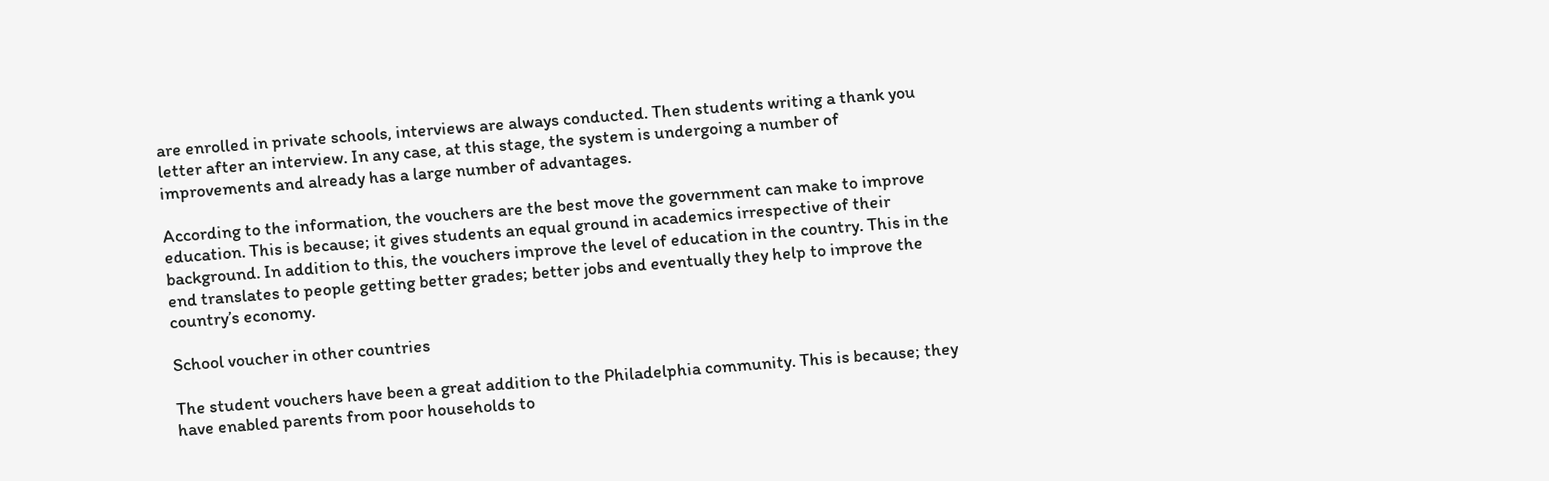are enrolled in private schools, interviews are always conducted. Then students writing a thank you letter after an interview. In any case, at this stage, the system is undergoing a number of improvements and already has a large number of advantages.

According to the information, the vouchers are the best move the government can make to improve education. This is because; it gives students an equal ground in academics irrespective of their background. In addition to this, the vouchers improve the level of education in the country. This in the end translates to people getting better grades; better jobs and eventually they help to improve the country’s economy.

School voucher in other countries

The student vouchers have been a great addition to the Philadelphia community. This is because; they have enabled parents from poor households to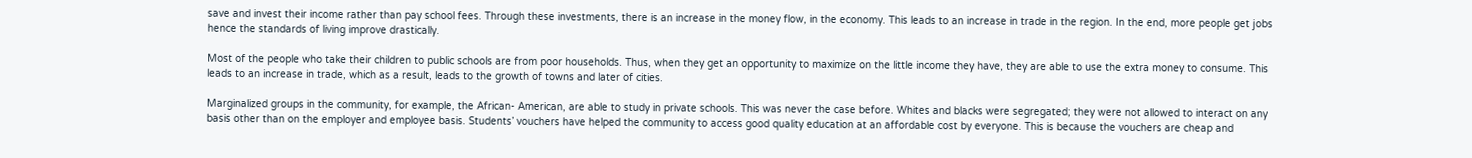save and invest their income rather than pay school fees. Through these investments, there is an increase in the money flow, in the economy. This leads to an increase in trade in the region. In the end, more people get jobs hence the standards of living improve drastically.

Most of the people who take their children to public schools are from poor households. Thus, when they get an opportunity to maximize on the little income they have, they are able to use the extra money to consume. This leads to an increase in trade, which as a result, leads to the growth of towns and later of cities.

Marginalized groups in the community, for example, the African- American, are able to study in private schools. This was never the case before. Whites and blacks were segregated; they were not allowed to interact on any basis other than on the employer and employee basis. Students’ vouchers have helped the community to access good quality education at an affordable cost by everyone. This is because the vouchers are cheap and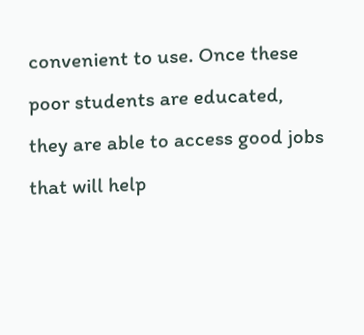convenient to use. Once these poor students are educated, they are able to access good jobs that will help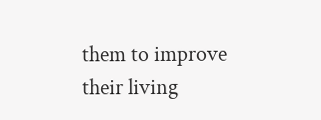them to improve their living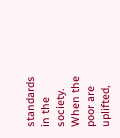standards in the society. When the poor are uplifted,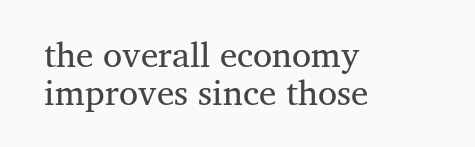the overall economy improves since those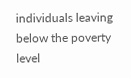individuals leaving below the poverty level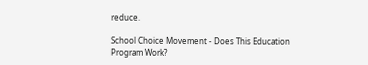reduce.

School Choice Movement - Does This Education Program Work?